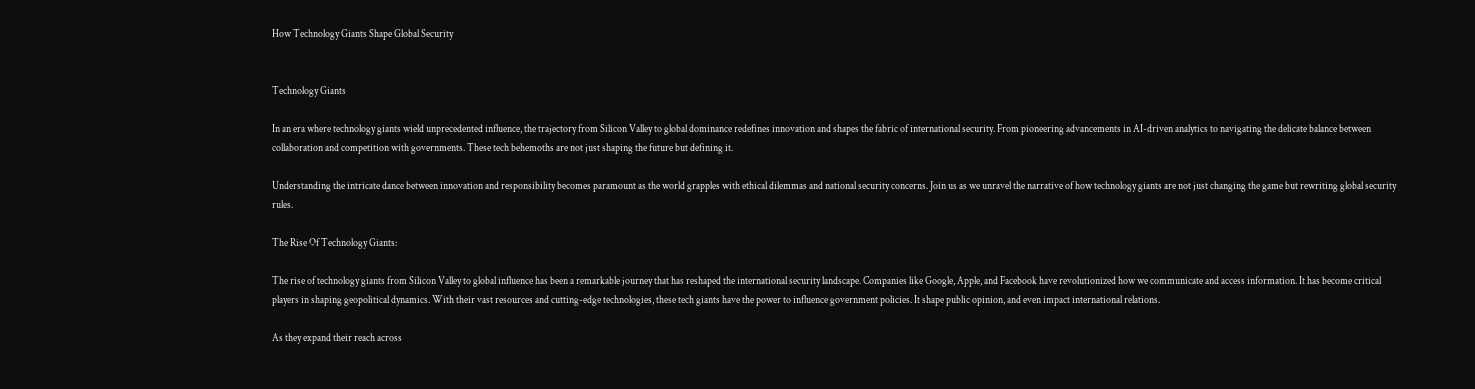How Technology Giants Shape Global Security


Technology Giants

In an era where technology giants wield unprecedented influence, the trajectory from Silicon Valley to global dominance redefines innovation and shapes the fabric of international security. From pioneering advancements in AI-driven analytics to navigating the delicate balance between collaboration and competition with governments. These tech behemoths are not just shaping the future but defining it.

Understanding the intricate dance between innovation and responsibility becomes paramount as the world grapples with ethical dilemmas and national security concerns. Join us as we unravel the narrative of how technology giants are not just changing the game but rewriting global security rules.

The Rise Of Technology Giants:

The rise of technology giants from Silicon Valley to global influence has been a remarkable journey that has reshaped the international security landscape. Companies like Google, Apple, and Facebook have revolutionized how we communicate and access information. It has become critical players in shaping geopolitical dynamics. With their vast resources and cutting-edge technologies, these tech giants have the power to influence government policies. It shape public opinion, and even impact international relations.

As they expand their reach across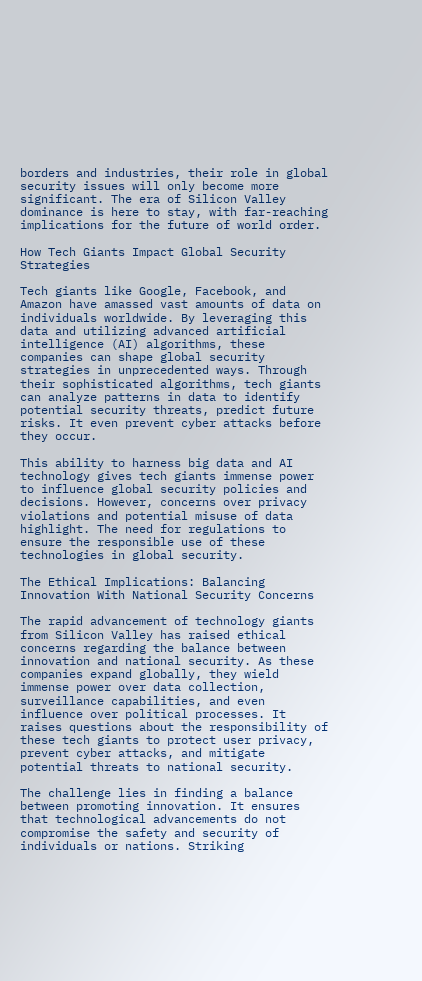borders and industries, their role in global security issues will only become more significant. The era of Silicon Valley dominance is here to stay, with far-reaching implications for the future of world order.

How Tech Giants Impact Global Security Strategies

Tech giants like Google, Facebook, and Amazon have amassed vast amounts of data on individuals worldwide. By leveraging this data and utilizing advanced artificial intelligence (AI) algorithms, these companies can shape global security strategies in unprecedented ways. Through their sophisticated algorithms, tech giants can analyze patterns in data to identify potential security threats, predict future risks. It even prevent cyber attacks before they occur.

This ability to harness big data and AI technology gives tech giants immense power to influence global security policies and decisions. However, concerns over privacy violations and potential misuse of data highlight. The need for regulations to ensure the responsible use of these technologies in global security.

The Ethical Implications: Balancing Innovation With National Security Concerns

The rapid advancement of technology giants from Silicon Valley has raised ethical concerns regarding the balance between innovation and national security. As these companies expand globally, they wield immense power over data collection, surveillance capabilities, and even influence over political processes. It raises questions about the responsibility of these tech giants to protect user privacy, prevent cyber attacks, and mitigate potential threats to national security.

The challenge lies in finding a balance between promoting innovation. It ensures that technological advancements do not compromise the safety and security of individuals or nations. Striking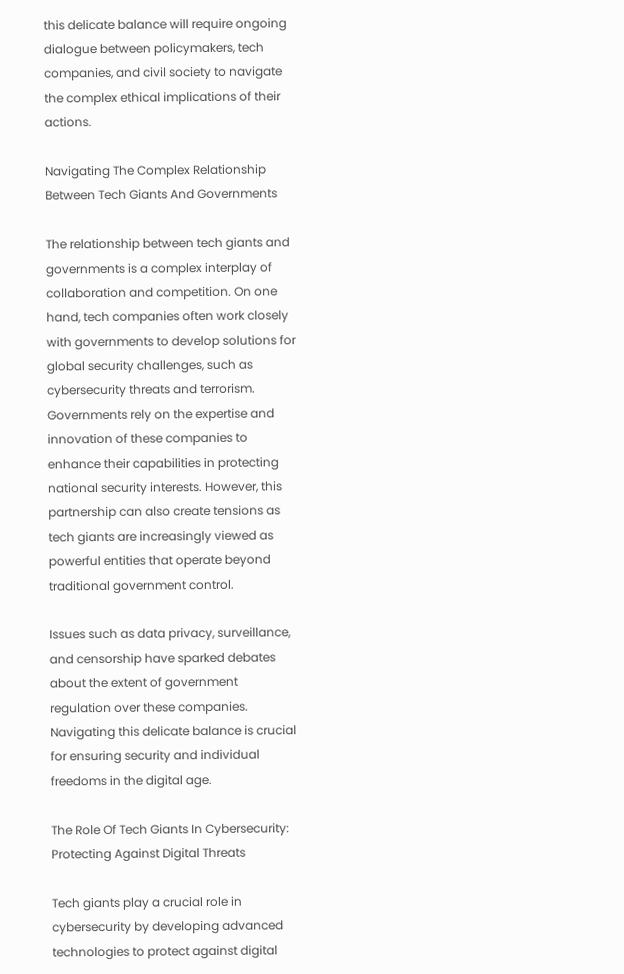this delicate balance will require ongoing dialogue between policymakers, tech companies, and civil society to navigate the complex ethical implications of their actions.

Navigating The Complex Relationship Between Tech Giants And Governments

The relationship between tech giants and governments is a complex interplay of collaboration and competition. On one hand, tech companies often work closely with governments to develop solutions for global security challenges, such as cybersecurity threats and terrorism. Governments rely on the expertise and innovation of these companies to enhance their capabilities in protecting national security interests. However, this partnership can also create tensions as tech giants are increasingly viewed as powerful entities that operate beyond traditional government control.

Issues such as data privacy, surveillance, and censorship have sparked debates about the extent of government regulation over these companies. Navigating this delicate balance is crucial for ensuring security and individual freedoms in the digital age.

The Role Of Tech Giants In Cybersecurity: Protecting Against Digital Threats

Tech giants play a crucial role in cybersecurity by developing advanced technologies to protect against digital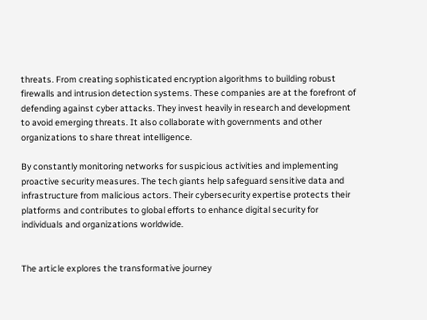threats. From creating sophisticated encryption algorithms to building robust firewalls and intrusion detection systems. These companies are at the forefront of defending against cyber attacks. They invest heavily in research and development to avoid emerging threats. It also collaborate with governments and other organizations to share threat intelligence.

By constantly monitoring networks for suspicious activities and implementing proactive security measures. The tech giants help safeguard sensitive data and infrastructure from malicious actors. Their cybersecurity expertise protects their platforms and contributes to global efforts to enhance digital security for individuals and organizations worldwide.


The article explores the transformative journey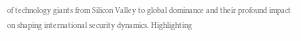of technology giants from Silicon Valley to global dominance and their profound impact on shaping international security dynamics. Highlighting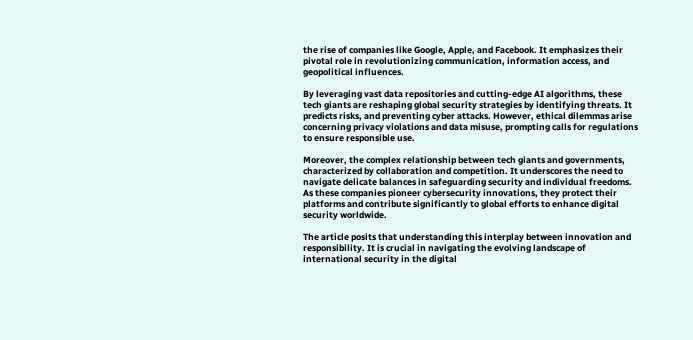the rise of companies like Google, Apple, and Facebook. It emphasizes their pivotal role in revolutionizing communication, information access, and geopolitical influences.

By leveraging vast data repositories and cutting-edge AI algorithms, these tech giants are reshaping global security strategies by identifying threats. It predicts risks, and preventing cyber attacks. However, ethical dilemmas arise concerning privacy violations and data misuse, prompting calls for regulations to ensure responsible use.

Moreover, the complex relationship between tech giants and governments, characterized by collaboration and competition. It underscores the need to navigate delicate balances in safeguarding security and individual freedoms. As these companies pioneer cybersecurity innovations, they protect their platforms and contribute significantly to global efforts to enhance digital security worldwide.

The article posits that understanding this interplay between innovation and responsibility. It is crucial in navigating the evolving landscape of international security in the digital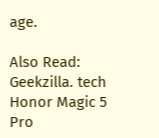age.

Also Read: Geekzilla. tech Honor Magic 5 Pro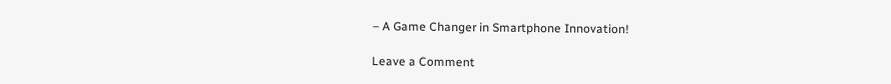– A Game Changer in Smartphone Innovation!

Leave a Comment